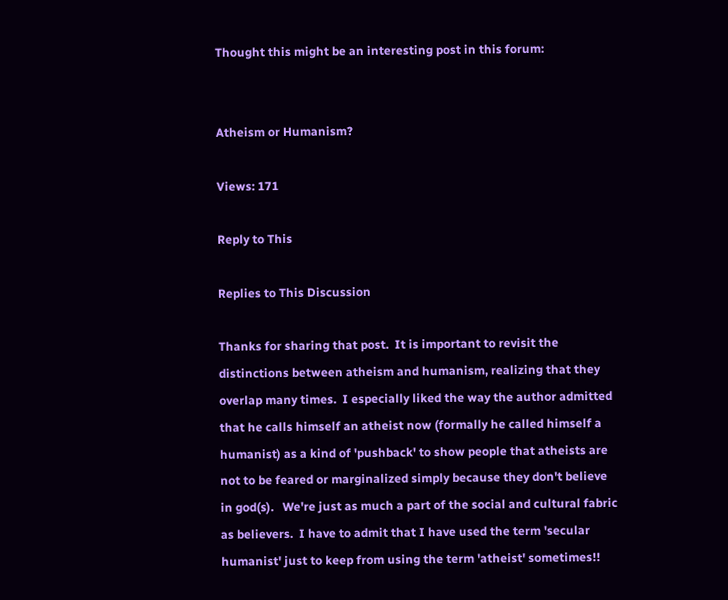Thought this might be an interesting post in this forum:


Atheism or Humanism?

Views: 171

Reply to This

Replies to This Discussion

Thanks for sharing that post.  It is important to revisit the distinctions between atheism and humanism, realizing that they overlap many times.  I especially liked the way the author admitted that he calls himself an atheist now (formally he called himself a humanist) as a kind of 'pushback' to show people that atheists are not to be feared or marginalized simply because they don't believe in god(s).   We're just as much a part of the social and cultural fabric as believers.  I have to admit that I have used the term 'secular humanist' just to keep from using the term 'atheist' sometimes!!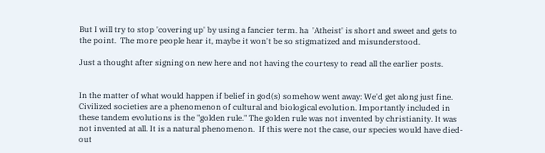But I will try to stop 'covering up' by using a fancier term. ha  'Atheist' is short and sweet and gets to the point.  The more people hear it, maybe it won't be so stigmatized and misunderstood.

Just a thought after signing on new here and not having the courtesy to read all the earlier posts.


In the matter of what would happen if belief in god(s) somehow went away: We'd get along just fine.  Civilized societies are a phenomenon of cultural and biological evolution. Importantly included in these tandem evolutions is the "golden rule." The golden rule was not invented by christianity. It was not invented at all. It is a natural phenomenon.  If this were not the case, our species would have died-out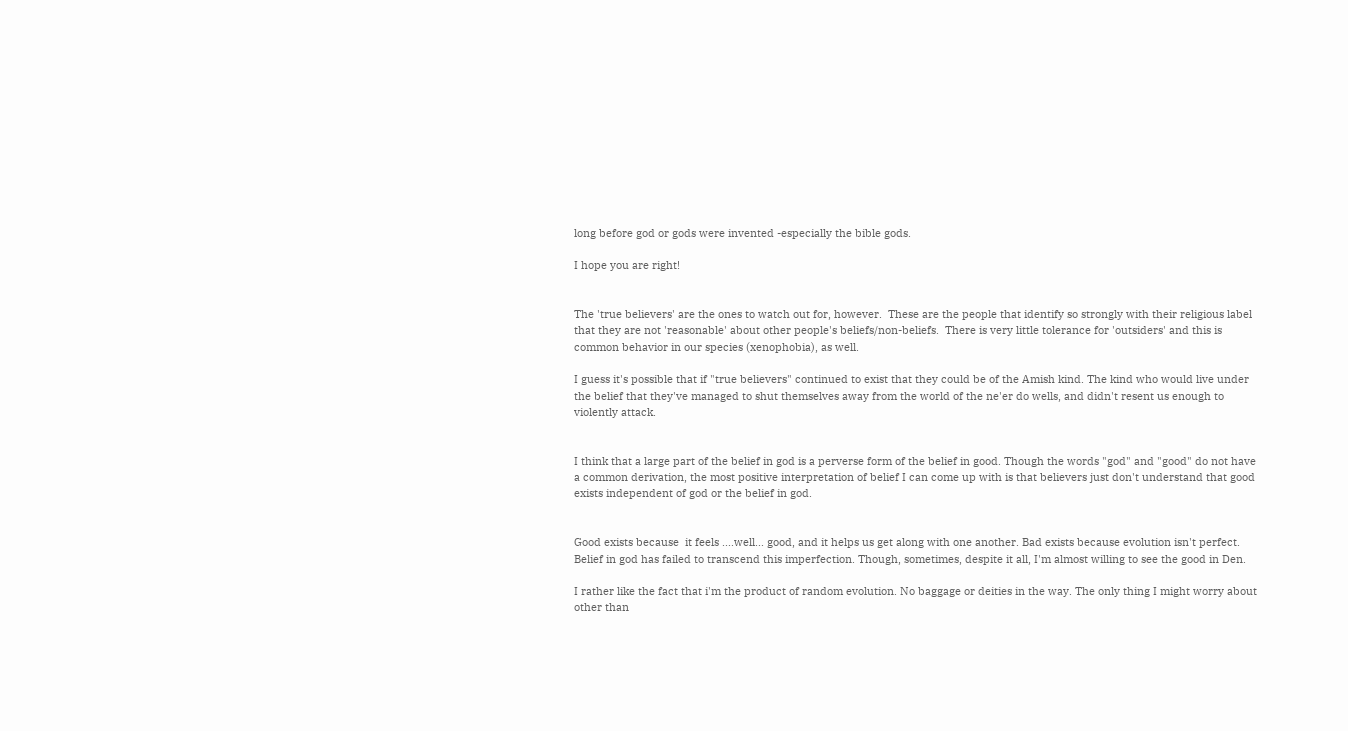long before god or gods were invented -especially the bible gods.

I hope you are right!


The 'true believers' are the ones to watch out for, however.  These are the people that identify so strongly with their religious label that they are not 'reasonable' about other people's beliefs/non-beliefs.  There is very little tolerance for 'outsiders' and this is common behavior in our species (xenophobia), as well.

I guess it's possible that if "true believers" continued to exist that they could be of the Amish kind. The kind who would live under the belief that they've managed to shut themselves away from the world of the ne'er do wells, and didn't resent us enough to violently attack.


I think that a large part of the belief in god is a perverse form of the belief in good. Though the words "god" and "good" do not have a common derivation, the most positive interpretation of belief I can come up with is that believers just don't understand that good exists independent of god or the belief in god.


Good exists because  it feels ....well... good, and it helps us get along with one another. Bad exists because evolution isn't perfect. Belief in god has failed to transcend this imperfection. Though, sometimes, despite it all, I'm almost willing to see the good in Den.

I rather like the fact that i'm the product of random evolution. No baggage or deities in the way. The only thing I might worry about other than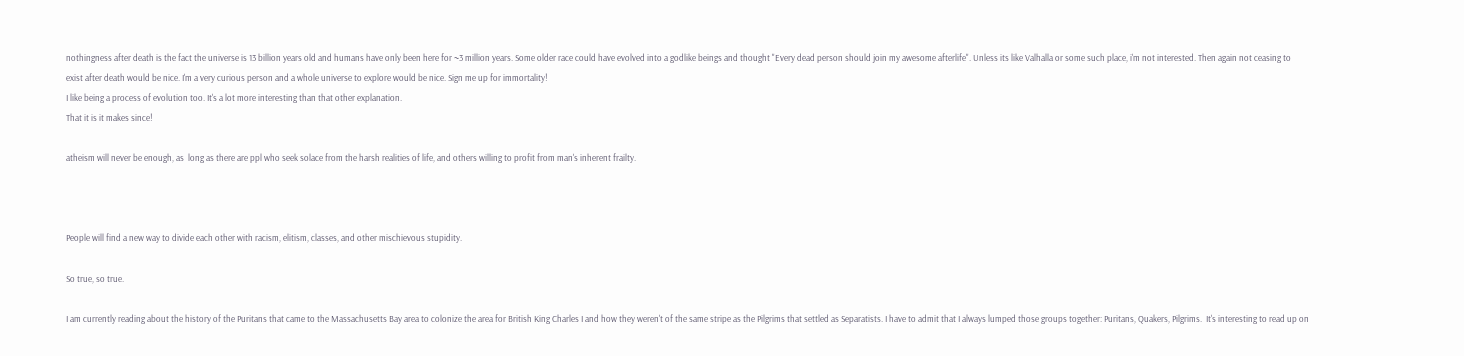nothingness after death is the fact the universe is 13 billion years old and humans have only been here for ~3 million years. Some older race could have evolved into a godlike beings and thought "Every dead person should join my awesome afterlife". Unless its like Valhalla or some such place, i'm not interested. Then again not ceasing to exist after death would be nice. I'm a very curious person and a whole universe to explore would be nice. Sign me up for immortality!
I like being a process of evolution too. It's a lot more interesting than that other explanation.
That it is it makes since!

atheism will never be enough, as  long as there are ppl who seek solace from the harsh realities of life, and others willing to profit from man's inherent frailty.



People will find a new way to divide each other with racism, elitism, classes, and other mischievous stupidity.

So true, so true.

I am currently reading about the history of the Puritans that came to the Massachusetts Bay area to colonize the area for British King Charles I and how they weren't of the same stripe as the Pilgrims that settled as Separatists. I have to admit that I always lumped those groups together: Puritans, Quakers, Pilgrims.  It's interesting to read up on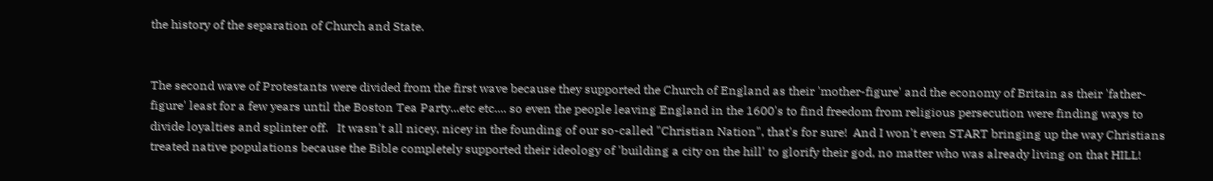the history of the separation of Church and State.


The second wave of Protestants were divided from the first wave because they supported the Church of England as their 'mother-figure' and the economy of Britain as their 'father-figure' least for a few years until the Boston Tea Party...etc etc.... so even the people leaving England in the 1600's to find freedom from religious persecution were finding ways to divide loyalties and splinter off.   It wasn't all nicey, nicey in the founding of our so-called "Christian Nation", that's for sure!  And I won't even START bringing up the way Christians treated native populations because the Bible completely supported their ideology of 'building a city on the hill' to glorify their god, no matter who was already living on that HILL!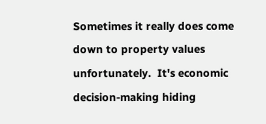Sometimes it really does come down to property values unfortunately.  It's economic decision-making hiding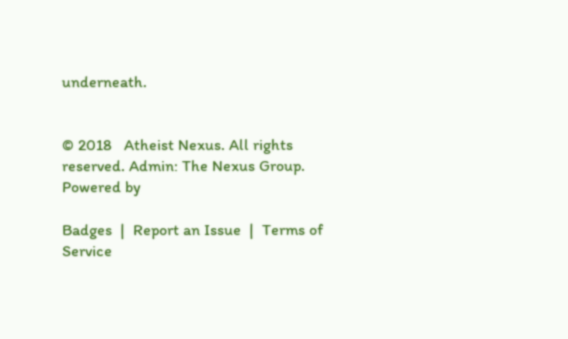underneath.


© 2018   Atheist Nexus. All rights reserved. Admin: The Nexus Group.   Powered by

Badges  |  Report an Issue  |  Terms of Service